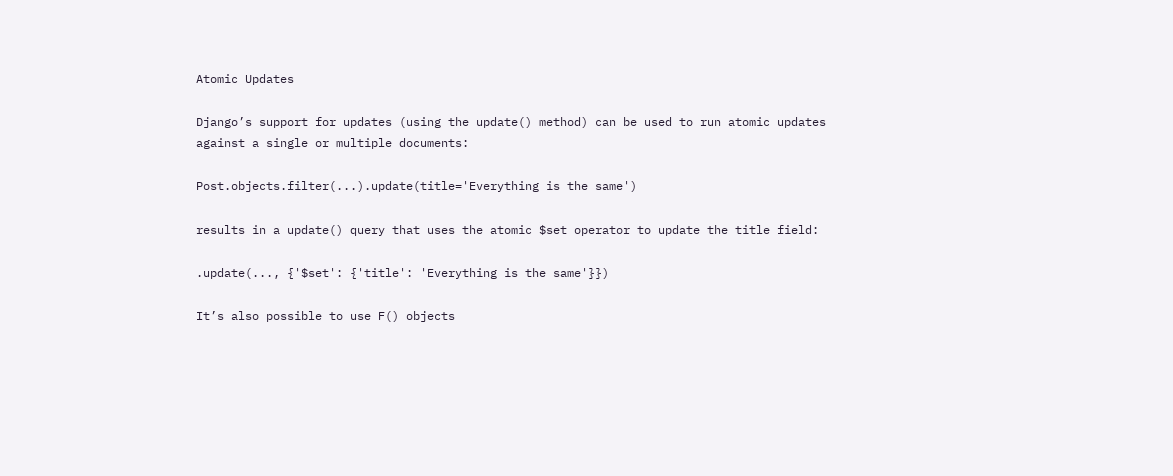Atomic Updates

Django’s support for updates (using the update() method) can be used to run atomic updates against a single or multiple documents:

Post.objects.filter(...).update(title='Everything is the same')

results in a update() query that uses the atomic $set operator to update the title field:

.update(..., {'$set': {'title': 'Everything is the same'}})

It’s also possible to use F() objects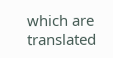which are translated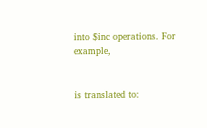into $inc operations. For example,


is translated to: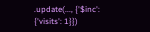.update(..., {'$inc': {'visits': 1}})